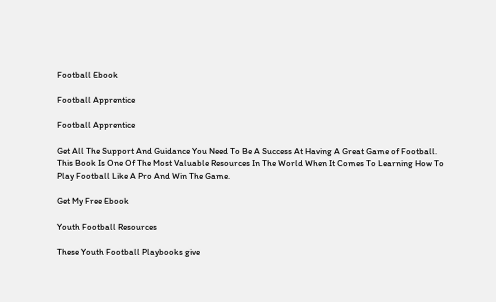Football Ebook

Football Apprentice

Football Apprentice

Get All The Support And Guidance You Need To Be A Success At Having A Great Game of Football. This Book Is One Of The Most Valuable Resources In The World When It Comes To Learning How To Play Football Like A Pro And Win The Game.

Get My Free Ebook

Youth Football Resources

These Youth Football Playbooks give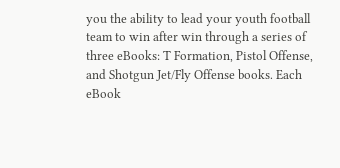you the ability to lead your youth football team to win after win through a series of three eBooks: T Formation, Pistol Offense, and Shotgun Jet/Fly Offense books. Each eBook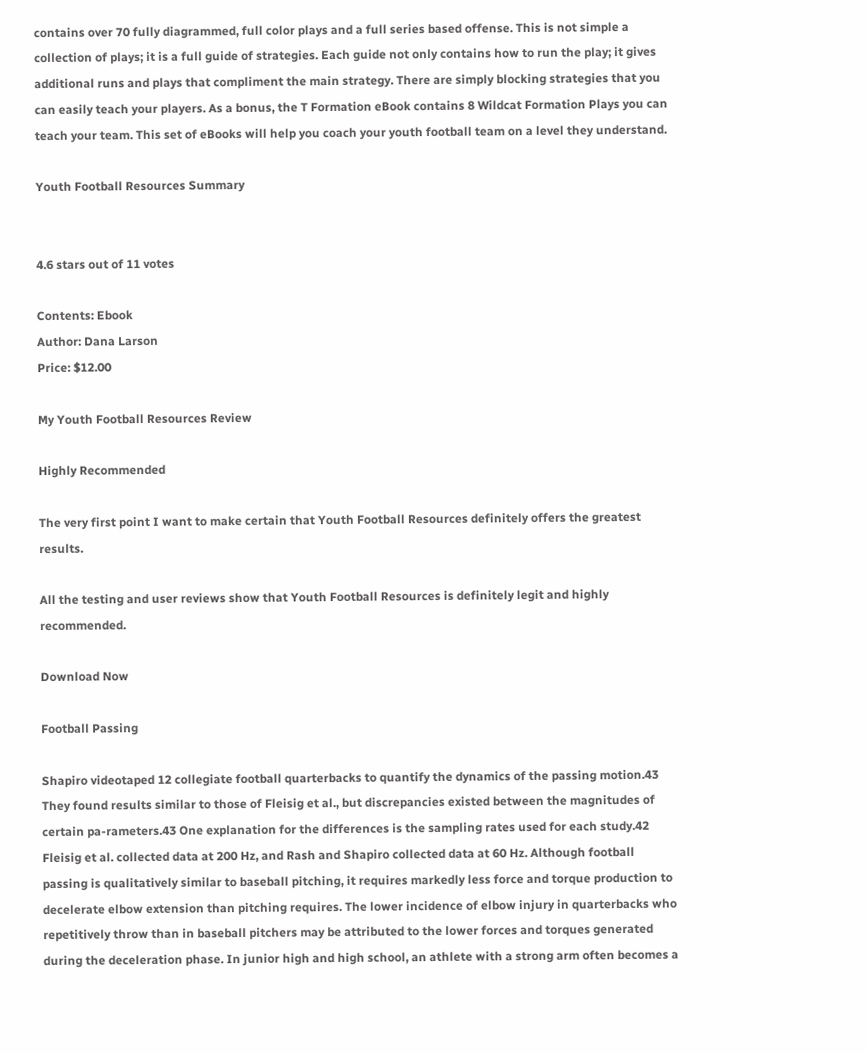contains over 70 fully diagrammed, full color plays and a full series based offense. This is not simple a collection of plays; it is a full guide of strategies. Each guide not only contains how to run the play; it gives additional runs and plays that compliment the main strategy. There are simply blocking strategies that you can easily teach your players. As a bonus, the T Formation eBook contains 8 Wildcat Formation Plays you can teach your team. This set of eBooks will help you coach your youth football team on a level they understand.

Youth Football Resources Summary


4.6 stars out of 11 votes

Contents: Ebook
Author: Dana Larson
Price: $12.00

My Youth Football Resources Review

Highly Recommended

The very first point I want to make certain that Youth Football Resources definitely offers the greatest results.

All the testing and user reviews show that Youth Football Resources is definitely legit and highly recommended.

Download Now

Football Passing

Shapiro videotaped 12 collegiate football quarterbacks to quantify the dynamics of the passing motion.43 They found results similar to those of Fleisig et al., but discrepancies existed between the magnitudes of certain pa-rameters.43 One explanation for the differences is the sampling rates used for each study.42 Fleisig et al. collected data at 200 Hz, and Rash and Shapiro collected data at 60 Hz. Although football passing is qualitatively similar to baseball pitching, it requires markedly less force and torque production to decelerate elbow extension than pitching requires. The lower incidence of elbow injury in quarterbacks who repetitively throw than in baseball pitchers may be attributed to the lower forces and torques generated during the deceleration phase. In junior high and high school, an athlete with a strong arm often becomes a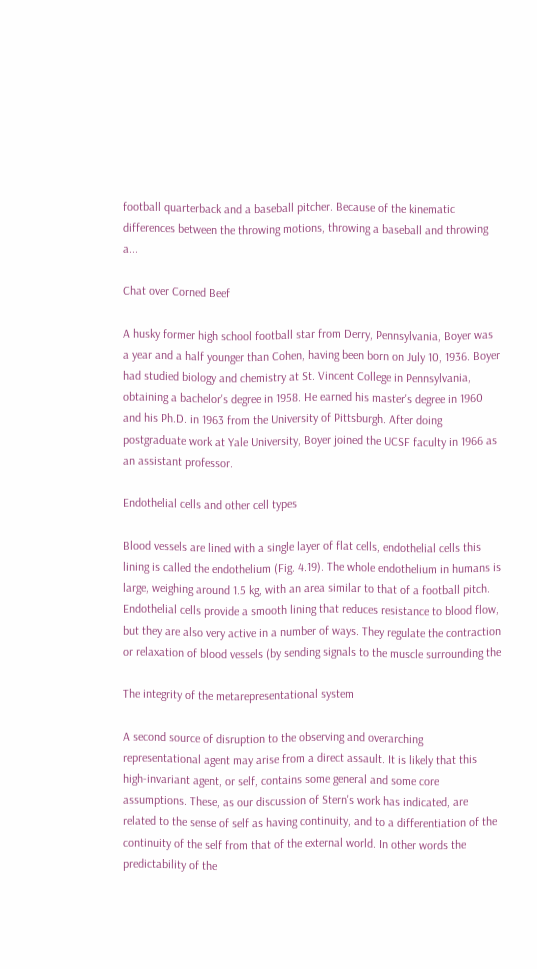football quarterback and a baseball pitcher. Because of the kinematic differences between the throwing motions, throwing a baseball and throwing a...

Chat over Corned Beef

A husky former high school football star from Derry, Pennsylvania, Boyer was a year and a half younger than Cohen, having been born on July 10, 1936. Boyer had studied biology and chemistry at St. Vincent College in Pennsylvania, obtaining a bachelor's degree in 1958. He earned his master's degree in 1960 and his Ph.D. in 1963 from the University of Pittsburgh. After doing postgraduate work at Yale University, Boyer joined the UCSF faculty in 1966 as an assistant professor.

Endothelial cells and other cell types

Blood vessels are lined with a single layer of flat cells, endothelial cells this lining is called the endothelium (Fig. 4.19). The whole endothelium in humans is large, weighing around 1.5 kg, with an area similar to that of a football pitch. Endothelial cells provide a smooth lining that reduces resistance to blood flow, but they are also very active in a number of ways. They regulate the contraction or relaxation of blood vessels (by sending signals to the muscle surrounding the

The integrity of the metarepresentational system

A second source of disruption to the observing and overarching representational agent may arise from a direct assault. It is likely that this high-invariant agent, or self, contains some general and some core assumptions. These, as our discussion of Stern's work has indicated, are related to the sense of self as having continuity, and to a differentiation of the continuity of the self from that of the external world. In other words the predictability of the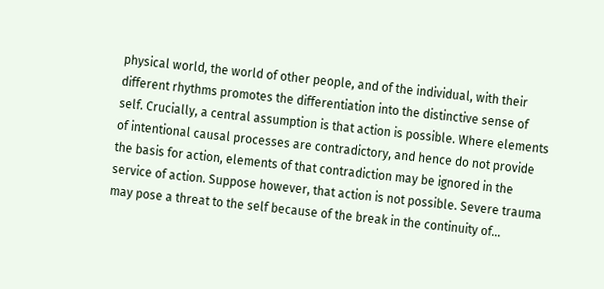physical world, the world of other people, and of the individual, with their different rhythms promotes the differentiation into the distinctive sense of self. Crucially, a central assumption is that action is possible. Where elements of intentional causal processes are contradictory, and hence do not provide the basis for action, elements of that contradiction may be ignored in the service of action. Suppose however, that action is not possible. Severe trauma may pose a threat to the self because of the break in the continuity of...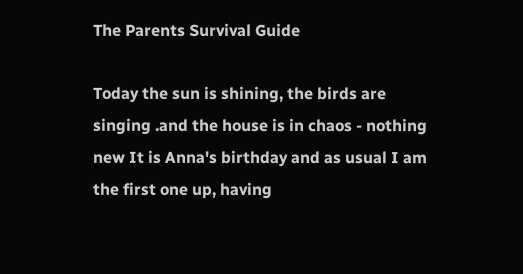The Parents Survival Guide

Today the sun is shining, the birds are singing .and the house is in chaos - nothing new It is Anna's birthday and as usual I am the first one up, having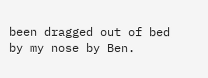been dragged out of bed by my nose by Ben.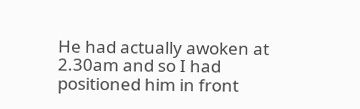He had actually awoken at 2.30am and so I had positioned him in front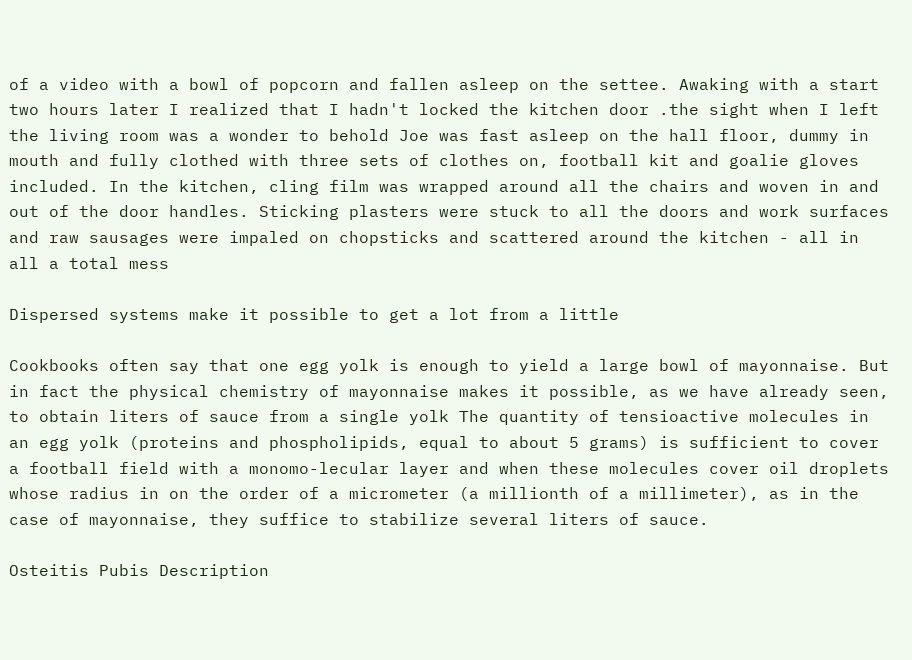of a video with a bowl of popcorn and fallen asleep on the settee. Awaking with a start two hours later I realized that I hadn't locked the kitchen door .the sight when I left the living room was a wonder to behold Joe was fast asleep on the hall floor, dummy in mouth and fully clothed with three sets of clothes on, football kit and goalie gloves included. In the kitchen, cling film was wrapped around all the chairs and woven in and out of the door handles. Sticking plasters were stuck to all the doors and work surfaces and raw sausages were impaled on chopsticks and scattered around the kitchen - all in all a total mess

Dispersed systems make it possible to get a lot from a little

Cookbooks often say that one egg yolk is enough to yield a large bowl of mayonnaise. But in fact the physical chemistry of mayonnaise makes it possible, as we have already seen, to obtain liters of sauce from a single yolk The quantity of tensioactive molecules in an egg yolk (proteins and phospholipids, equal to about 5 grams) is sufficient to cover a football field with a monomo-lecular layer and when these molecules cover oil droplets whose radius in on the order of a micrometer (a millionth of a millimeter), as in the case of mayonnaise, they suffice to stabilize several liters of sauce.

Osteitis Pubis Description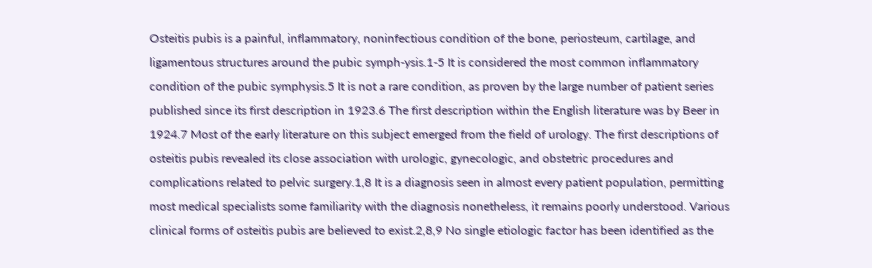Osteitis pubis is a painful, inflammatory, noninfectious condition of the bone, periosteum, cartilage, and ligamentous structures around the pubic symph-ysis.1-5 It is considered the most common inflammatory condition of the pubic symphysis.5 It is not a rare condition, as proven by the large number of patient series published since its first description in 1923.6 The first description within the English literature was by Beer in 1924.7 Most of the early literature on this subject emerged from the field of urology. The first descriptions of osteitis pubis revealed its close association with urologic, gynecologic, and obstetric procedures and complications related to pelvic surgery.1,8 It is a diagnosis seen in almost every patient population, permitting most medical specialists some familiarity with the diagnosis nonetheless, it remains poorly understood. Various clinical forms of osteitis pubis are believed to exist.2,8,9 No single etiologic factor has been identified as the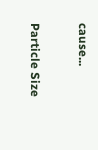cause...

Particle Size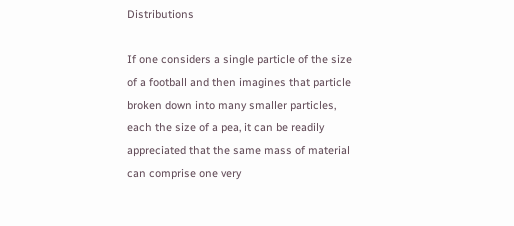Distributions

If one considers a single particle of the size of a football and then imagines that particle broken down into many smaller particles, each the size of a pea, it can be readily appreciated that the same mass of material can comprise one very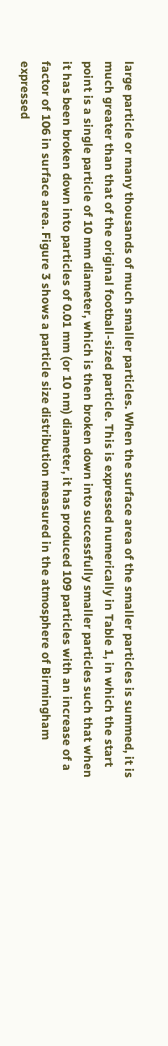large particle or many thousands of much smaller particles. When the surface area of the smaller particles is summed, it is much greater than that of the original football-sized particle. This is expressed numerically in Table 1, in which the start point is a single particle of 10 mm diameter, which is then broken down into successfully smaller particles such that when it has been broken down into particles of 0.01 mm (or 10 nm) diameter, it has produced 109 particles with an increase of a factor of 106 in surface area. Figure 3 shows a particle size distribution measured in the atmosphere of Birmingham expressed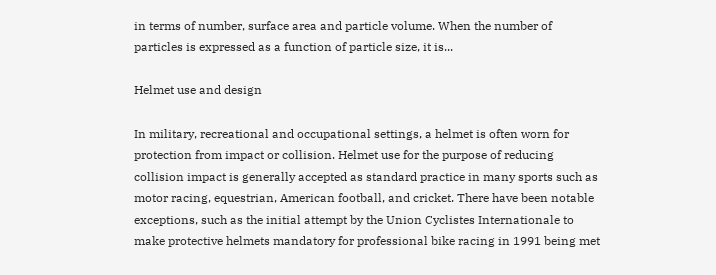in terms of number, surface area and particle volume. When the number of particles is expressed as a function of particle size, it is...

Helmet use and design

In military, recreational and occupational settings, a helmet is often worn for protection from impact or collision. Helmet use for the purpose of reducing collision impact is generally accepted as standard practice in many sports such as motor racing, equestrian, American football, and cricket. There have been notable exceptions, such as the initial attempt by the Union Cyclistes Internationale to make protective helmets mandatory for professional bike racing in 1991 being met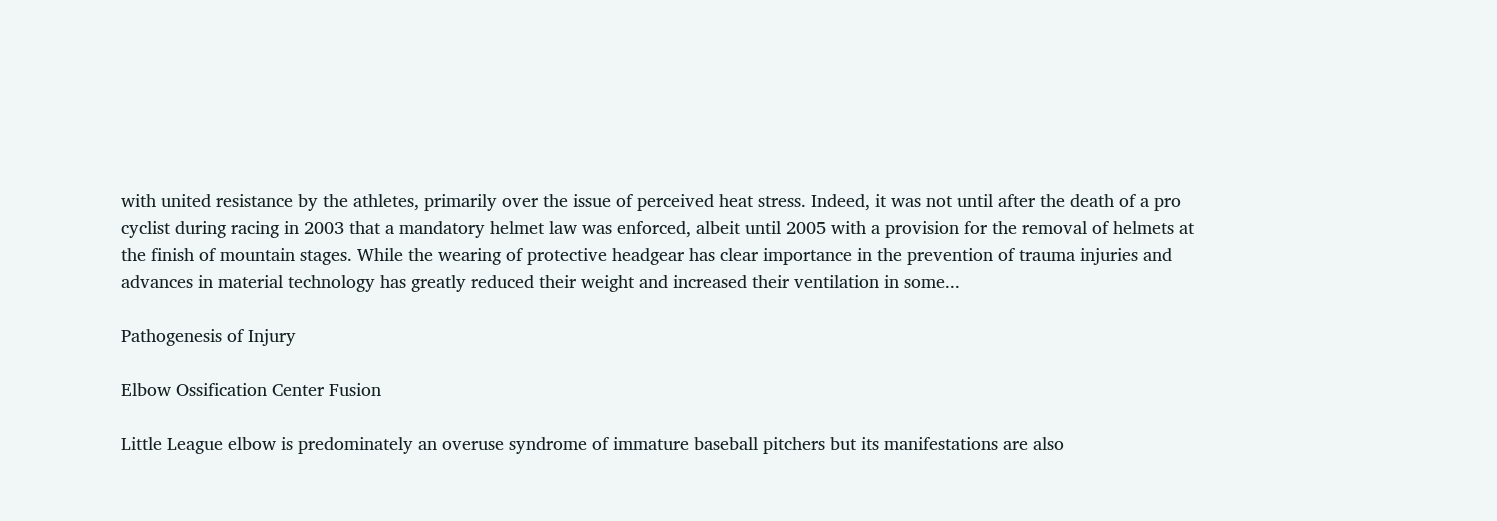with united resistance by the athletes, primarily over the issue of perceived heat stress. Indeed, it was not until after the death of a pro cyclist during racing in 2003 that a mandatory helmet law was enforced, albeit until 2005 with a provision for the removal of helmets at the finish of mountain stages. While the wearing of protective headgear has clear importance in the prevention of trauma injuries and advances in material technology has greatly reduced their weight and increased their ventilation in some...

Pathogenesis of Injury

Elbow Ossification Center Fusion

Little League elbow is predominately an overuse syndrome of immature baseball pitchers but its manifestations are also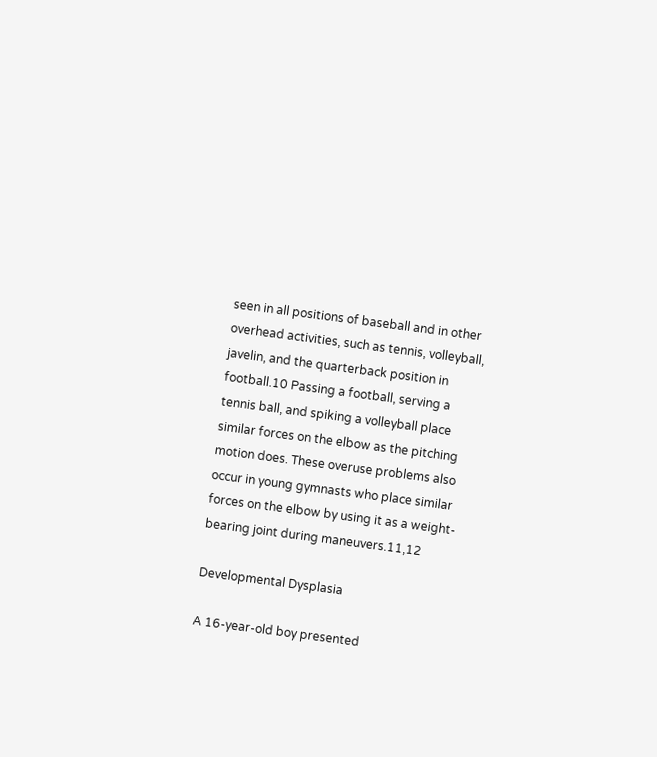seen in all positions of baseball and in other overhead activities, such as tennis, volleyball, javelin, and the quarterback position in football.10 Passing a football, serving a tennis ball, and spiking a volleyball place similar forces on the elbow as the pitching motion does. These overuse problems also occur in young gymnasts who place similar forces on the elbow by using it as a weight-bearing joint during maneuvers.11,12

Developmental Dysplasia

A 16-year-old boy presented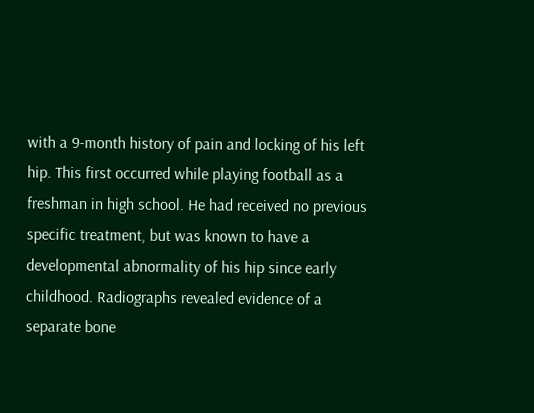with a 9-month history of pain and locking of his left hip. This first occurred while playing football as a freshman in high school. He had received no previous specific treatment, but was known to have a developmental abnormality of his hip since early childhood. Radiographs revealed evidence of a separate bone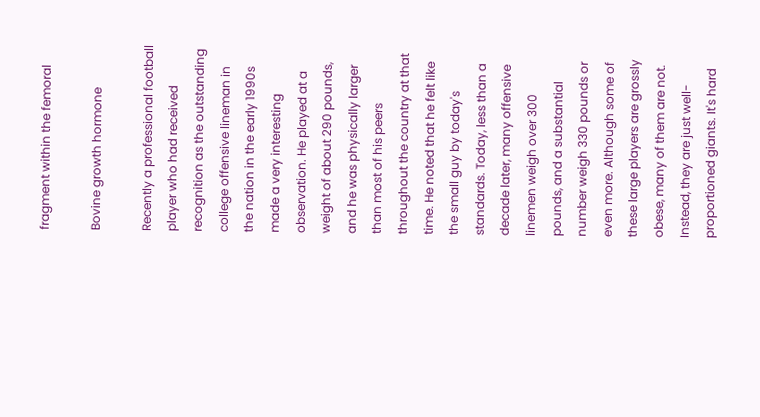fragment within the femoral

Bovine growth hormone

Recently a professional football player who had received recognition as the outstanding college offensive lineman in the nation in the early 1990s made a very interesting observation. He played at a weight of about 290 pounds, and he was physically larger than most of his peers throughout the country at that time. He noted that he felt like the small guy by today's standards. Today, less than a decade later, many offensive linemen weigh over 300 pounds, and a substantial number weigh 330 pounds or even more. Although some of these large players are grossly obese, many of them are not. Instead, they are just well-proportioned giants. It's hard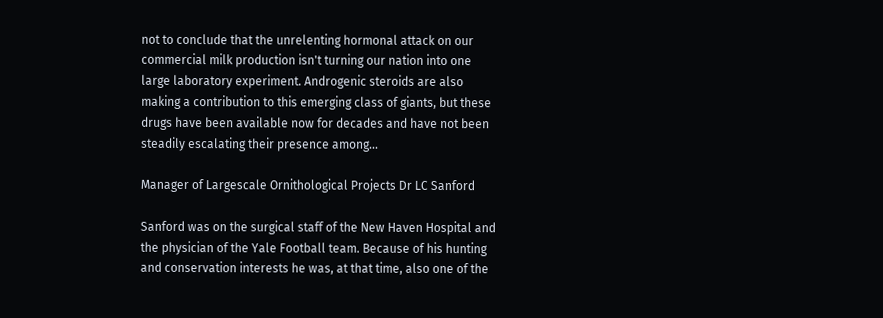not to conclude that the unrelenting hormonal attack on our commercial milk production isn't turning our nation into one large laboratory experiment. Androgenic steroids are also making a contribution to this emerging class of giants, but these drugs have been available now for decades and have not been steadily escalating their presence among...

Manager of Largescale Ornithological Projects Dr LC Sanford

Sanford was on the surgical staff of the New Haven Hospital and the physician of the Yale Football team. Because of his hunting and conservation interests he was, at that time, also one of the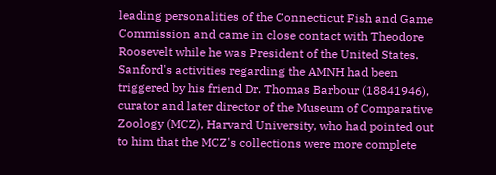leading personalities of the Connecticut Fish and Game Commission and came in close contact with Theodore Roosevelt while he was President of the United States. Sanford's activities regarding the AMNH had been triggered by his friend Dr. Thomas Barbour (18841946), curator and later director of the Museum of Comparative Zoology (MCZ), Harvard University, who had pointed out to him that the MCZ's collections were more complete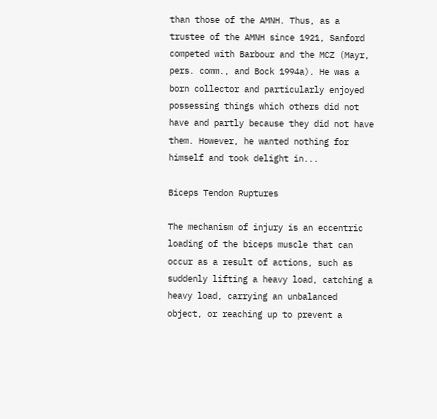than those of the AMNH. Thus, as a trustee of the AMNH since 1921, Sanford competed with Barbour and the MCZ (Mayr, pers. comm., and Bock 1994a). He was a born collector and particularly enjoyed possessing things which others did not have and partly because they did not have them. However, he wanted nothing for himself and took delight in...

Biceps Tendon Ruptures

The mechanism of injury is an eccentric loading of the biceps muscle that can occur as a result of actions, such as suddenly lifting a heavy load, catching a heavy load, carrying an unbalanced object, or reaching up to prevent a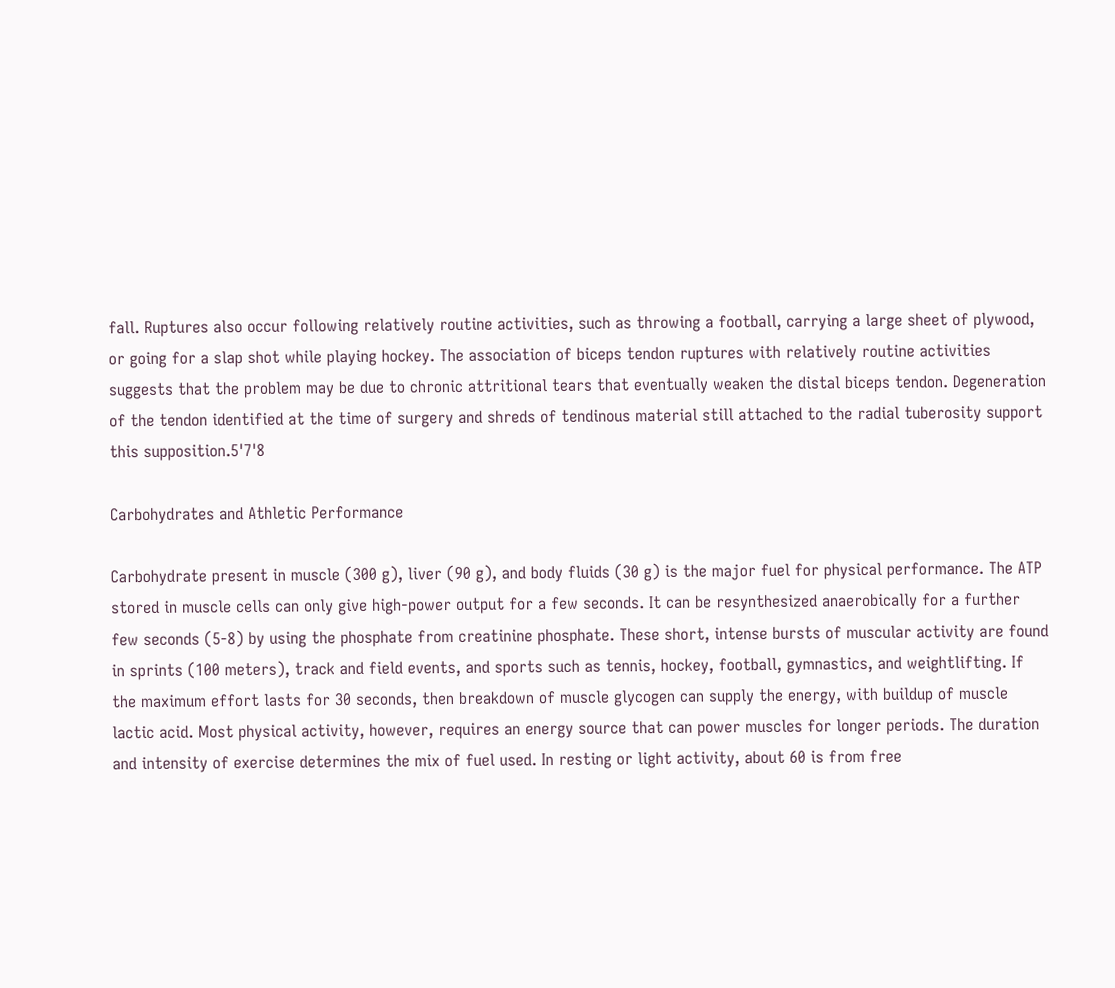fall. Ruptures also occur following relatively routine activities, such as throwing a football, carrying a large sheet of plywood, or going for a slap shot while playing hockey. The association of biceps tendon ruptures with relatively routine activities suggests that the problem may be due to chronic attritional tears that eventually weaken the distal biceps tendon. Degeneration of the tendon identified at the time of surgery and shreds of tendinous material still attached to the radial tuberosity support this supposition.5'7'8

Carbohydrates and Athletic Performance

Carbohydrate present in muscle (300 g), liver (90 g), and body fluids (30 g) is the major fuel for physical performance. The ATP stored in muscle cells can only give high-power output for a few seconds. It can be resynthesized anaerobically for a further few seconds (5-8) by using the phosphate from creatinine phosphate. These short, intense bursts of muscular activity are found in sprints (100 meters), track and field events, and sports such as tennis, hockey, football, gymnastics, and weightlifting. If the maximum effort lasts for 30 seconds, then breakdown of muscle glycogen can supply the energy, with buildup of muscle lactic acid. Most physical activity, however, requires an energy source that can power muscles for longer periods. The duration and intensity of exercise determines the mix of fuel used. In resting or light activity, about 60 is from free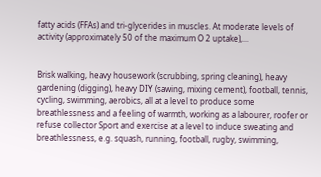fatty acids (FFAs) and tri-glycerides in muscles. At moderate levels of activity (approximately 50 of the maximum O 2 uptake),...


Brisk walking, heavy housework (scrubbing, spring cleaning), heavy gardening (digging), heavy DIY (sawing, mixing cement), football, tennis, cycling, swimming, aerobics, all at a level to produce some breathlessness and a feeling of warmth, working as a labourer, roofer or refuse collector Sport and exercise at a level to induce sweating and breathlessness, e.g. squash, running, football, rugby, swimming,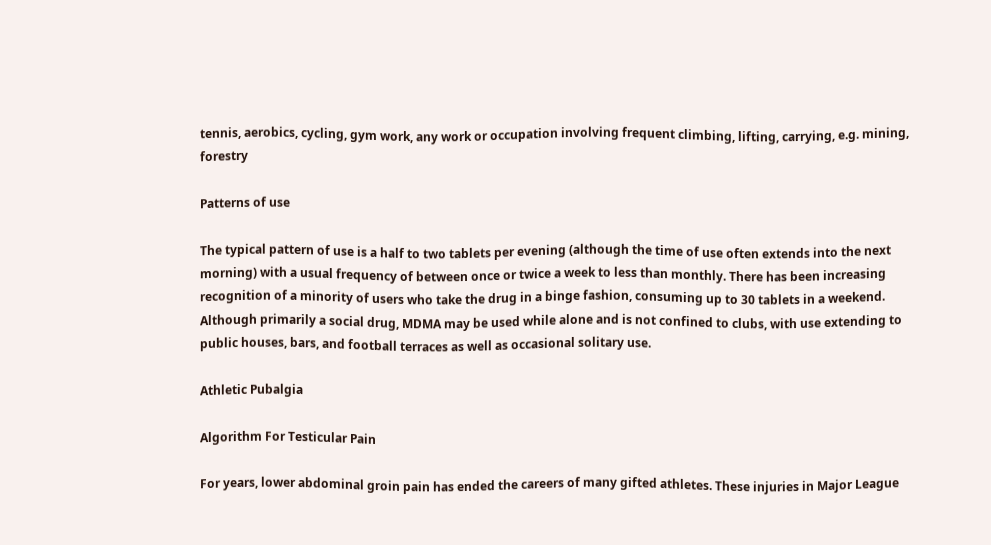tennis, aerobics, cycling, gym work, any work or occupation involving frequent climbing, lifting, carrying, e.g. mining, forestry

Patterns of use

The typical pattern of use is a half to two tablets per evening (although the time of use often extends into the next morning) with a usual frequency of between once or twice a week to less than monthly. There has been increasing recognition of a minority of users who take the drug in a binge fashion, consuming up to 30 tablets in a weekend. Although primarily a social drug, MDMA may be used while alone and is not confined to clubs, with use extending to public houses, bars, and football terraces as well as occasional solitary use.

Athletic Pubalgia

Algorithm For Testicular Pain

For years, lower abdominal groin pain has ended the careers of many gifted athletes. These injuries in Major League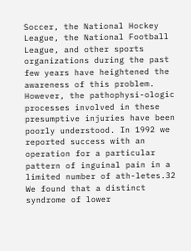Soccer, the National Hockey League, the National Football League, and other sports organizations during the past few years have heightened the awareness of this problem. However, the pathophysi-ologic processes involved in these presumptive injuries have been poorly understood. In 1992 we reported success with an operation for a particular pattern of inguinal pain in a limited number of ath-letes.32 We found that a distinct syndrome of lower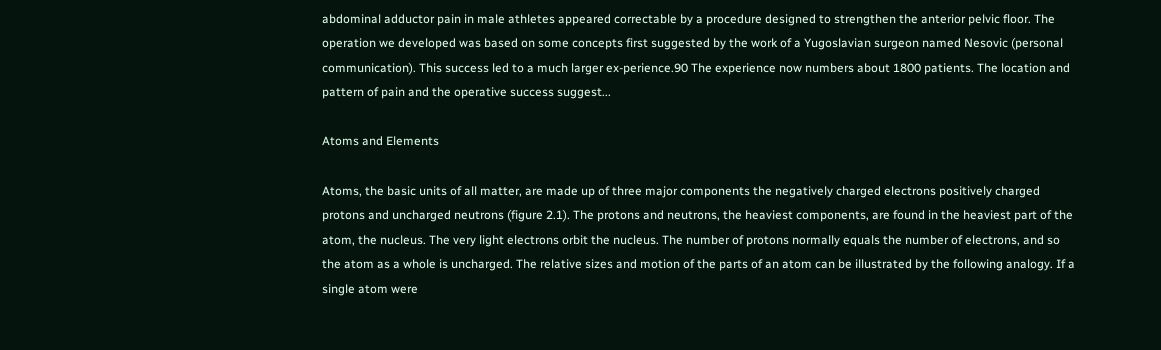abdominal adductor pain in male athletes appeared correctable by a procedure designed to strengthen the anterior pelvic floor. The operation we developed was based on some concepts first suggested by the work of a Yugoslavian surgeon named Nesovic (personal communication). This success led to a much larger ex-perience.90 The experience now numbers about 1800 patients. The location and pattern of pain and the operative success suggest...

Atoms and Elements

Atoms, the basic units of all matter, are made up of three major components the negatively charged electrons positively charged protons and uncharged neutrons (figure 2.1). The protons and neutrons, the heaviest components, are found in the heaviest part of the atom, the nucleus. The very light electrons orbit the nucleus. The number of protons normally equals the number of electrons, and so the atom as a whole is uncharged. The relative sizes and motion of the parts of an atom can be illustrated by the following analogy. If a single atom were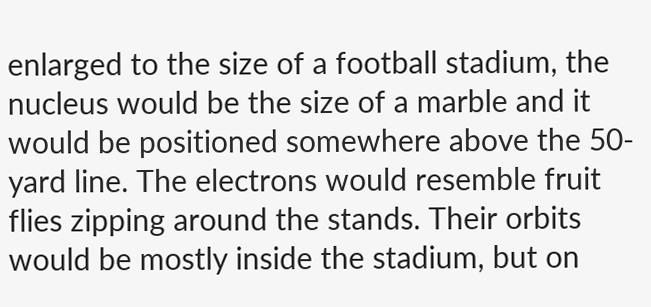enlarged to the size of a football stadium, the nucleus would be the size of a marble and it would be positioned somewhere above the 50-yard line. The electrons would resemble fruit flies zipping around the stands. Their orbits would be mostly inside the stadium, but on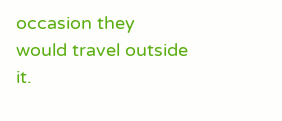occasion they would travel outside it.